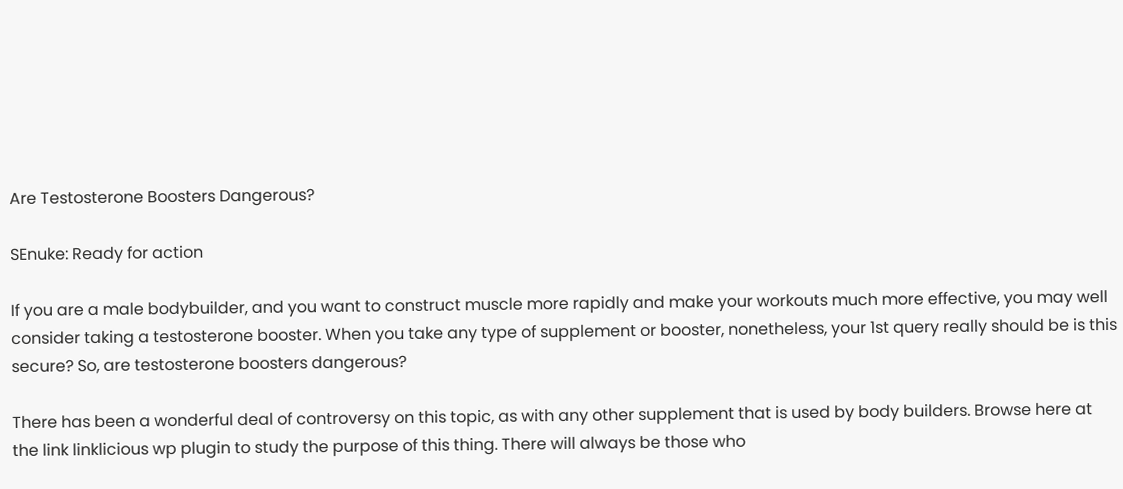Are Testosterone Boosters Dangerous?

SEnuke: Ready for action

If you are a male bodybuilder, and you want to construct muscle more rapidly and make your workouts much more effective, you may well consider taking a testosterone booster. When you take any type of supplement or booster, nonetheless, your 1st query really should be is this secure? So, are testosterone boosters dangerous?

There has been a wonderful deal of controversy on this topic, as with any other supplement that is used by body builders. Browse here at the link linklicious wp plugin to study the purpose of this thing. There will always be those who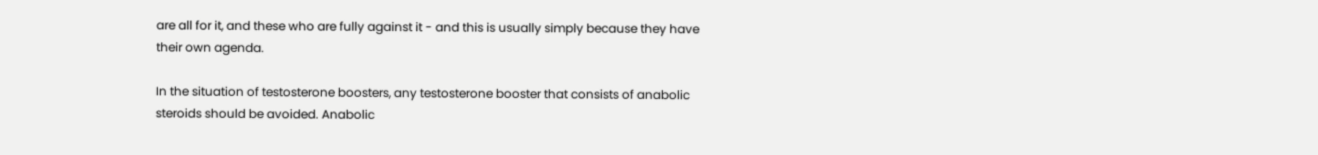are all for it, and these who are fully against it - and this is usually simply because they have their own agenda.

In the situation of testosterone boosters, any testosterone booster that consists of anabolic steroids should be avoided. Anabolic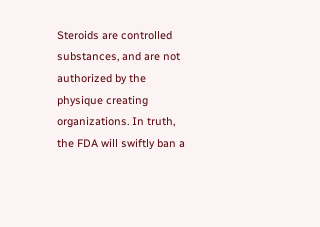Steroids are controlled substances, and are not authorized by the physique creating organizations. In truth, the FDA will swiftly ban a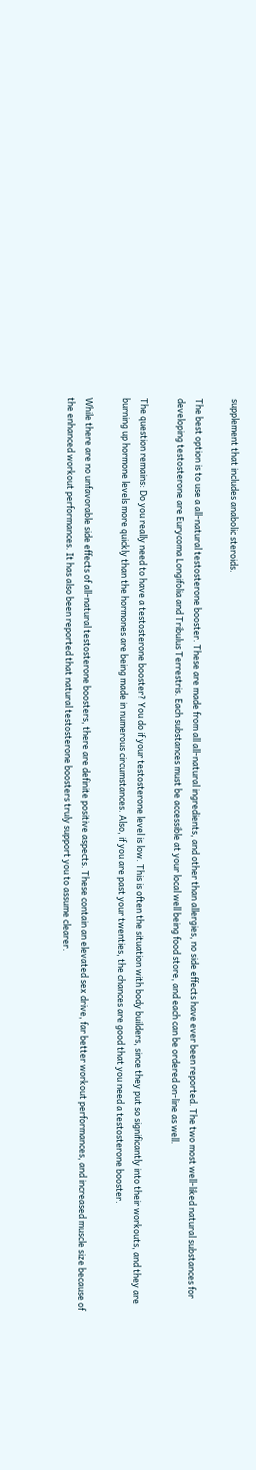supplement that includes anabolic steroids.

The best option is to use a all-natural testosterone booster. These are made from all all-natural ingredients, and other than allergies, no side effects have ever been reported. The two most well-liked natural substances for developing testosterone are Eurycoma Longifolia and Tribulus Terrestris. Each substances must be accessible at your local well being food store, and each can be ordered on-line as well.

The question remains: Do you really need to have a testosterone booster? You do if your testosterone level is low. This is often the situation with body builders, since they put so significantly into their workouts, and they are burning up hormone levels more quickly than the hormones are being made in numerous circumstances. Also, if you are past your twenties, the chances are good that you need a testosterone booster.

While there are no unfavorable side effects of all-natural testosterone boosters, there are definite positive aspects. These contain an elevated sex drive, far better workout performances, and increased muscle size because of the enhanced workout performances. It has also been reported that natural testosterone boosters truly support you to assume clearer.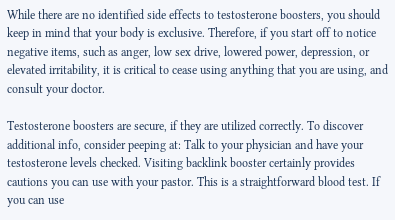While there are no identified side effects to testosterone boosters, you should keep in mind that your body is exclusive. Therefore, if you start off to notice negative items, such as anger, low sex drive, lowered power, depression, or elevated irritability, it is critical to cease using anything that you are using, and consult your doctor.

Testosterone boosters are secure, if they are utilized correctly. To discover additional info, consider peeping at: Talk to your physician and have your testosterone levels checked. Visiting backlink booster certainly provides cautions you can use with your pastor. This is a straightforward blood test. If you can use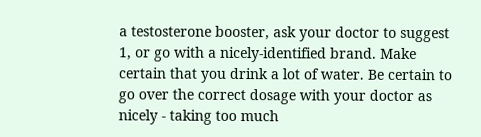a testosterone booster, ask your doctor to suggest 1, or go with a nicely-identified brand. Make certain that you drink a lot of water. Be certain to go over the correct dosage with your doctor as nicely - taking too much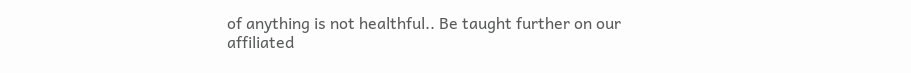of anything is not healthful.. Be taught further on our affiliated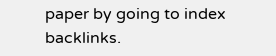paper by going to index backlinks.